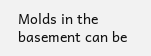Molds in the basement can be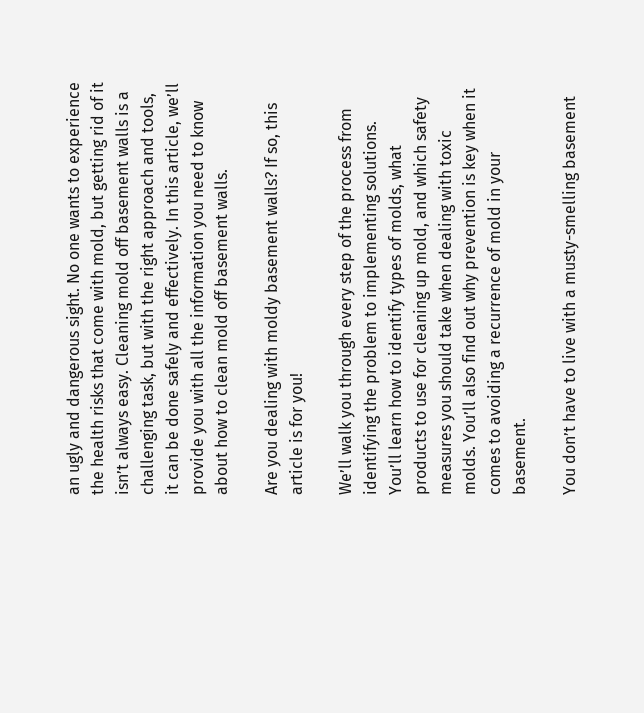an ugly and dangerous sight. No one wants to experience the health risks that come with mold, but getting rid of it isn’t always easy. Cleaning mold off basement walls is a challenging task, but with the right approach and tools, it can be done safely and effectively. In this article, we’ll provide you with all the information you need to know about how to clean mold off basement walls.

Are you dealing with moldy basement walls? If so, this article is for you!

We’ll walk you through every step of the process from identifying the problem to implementing solutions. You’ll learn how to identify types of molds, what products to use for cleaning up mold, and which safety measures you should take when dealing with toxic molds. You’ll also find out why prevention is key when it comes to avoiding a recurrence of mold in your basement.

You don’t have to live with a musty-smelling basement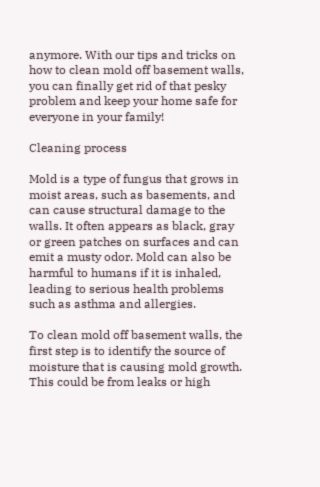anymore. With our tips and tricks on how to clean mold off basement walls, you can finally get rid of that pesky problem and keep your home safe for everyone in your family!

Cleaning process

Mold is a type of fungus that grows in moist areas, such as basements, and can cause structural damage to the walls. It often appears as black, gray or green patches on surfaces and can emit a musty odor. Mold can also be harmful to humans if it is inhaled, leading to serious health problems such as asthma and allergies.

To clean mold off basement walls, the first step is to identify the source of moisture that is causing mold growth. This could be from leaks or high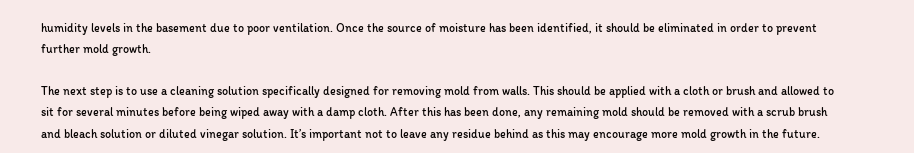humidity levels in the basement due to poor ventilation. Once the source of moisture has been identified, it should be eliminated in order to prevent further mold growth.

The next step is to use a cleaning solution specifically designed for removing mold from walls. This should be applied with a cloth or brush and allowed to sit for several minutes before being wiped away with a damp cloth. After this has been done, any remaining mold should be removed with a scrub brush and bleach solution or diluted vinegar solution. It’s important not to leave any residue behind as this may encourage more mold growth in the future.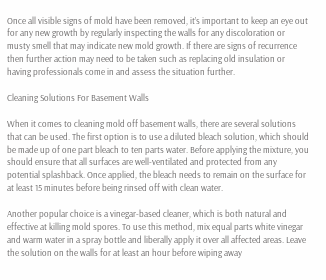Once all visible signs of mold have been removed, it’s important to keep an eye out for any new growth by regularly inspecting the walls for any discoloration or musty smell that may indicate new mold growth. If there are signs of recurrence then further action may need to be taken such as replacing old insulation or having professionals come in and assess the situation further.

Cleaning Solutions For Basement Walls

When it comes to cleaning mold off basement walls, there are several solutions that can be used. The first option is to use a diluted bleach solution, which should be made up of one part bleach to ten parts water. Before applying the mixture, you should ensure that all surfaces are well-ventilated and protected from any potential splashback. Once applied, the bleach needs to remain on the surface for at least 15 minutes before being rinsed off with clean water.

Another popular choice is a vinegar-based cleaner, which is both natural and effective at killing mold spores. To use this method, mix equal parts white vinegar and warm water in a spray bottle and liberally apply it over all affected areas. Leave the solution on the walls for at least an hour before wiping away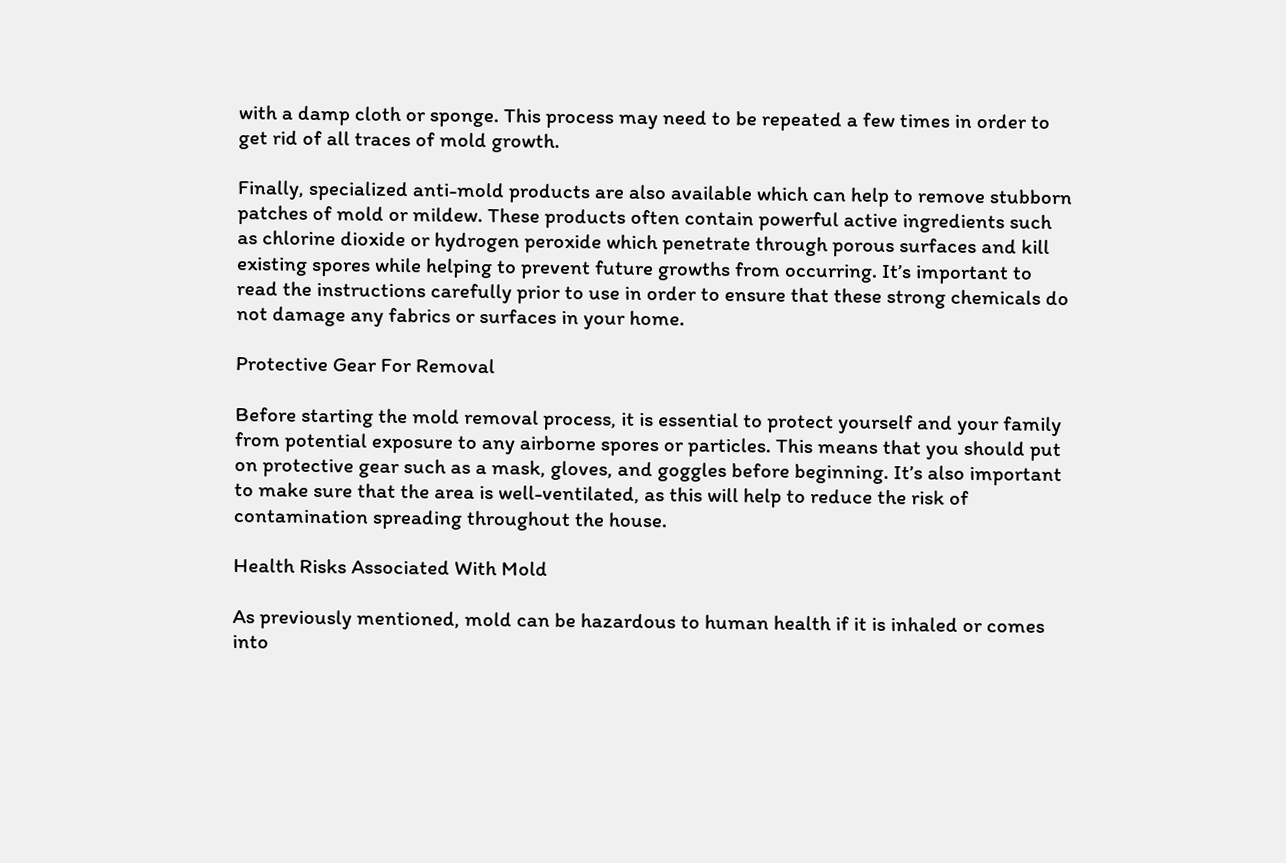with a damp cloth or sponge. This process may need to be repeated a few times in order to get rid of all traces of mold growth.

Finally, specialized anti-mold products are also available which can help to remove stubborn patches of mold or mildew. These products often contain powerful active ingredients such as chlorine dioxide or hydrogen peroxide which penetrate through porous surfaces and kill existing spores while helping to prevent future growths from occurring. It’s important to read the instructions carefully prior to use in order to ensure that these strong chemicals do not damage any fabrics or surfaces in your home.

Protective Gear For Removal

Before starting the mold removal process, it is essential to protect yourself and your family from potential exposure to any airborne spores or particles. This means that you should put on protective gear such as a mask, gloves, and goggles before beginning. It’s also important to make sure that the area is well-ventilated, as this will help to reduce the risk of contamination spreading throughout the house.

Health Risks Associated With Mold

As previously mentioned, mold can be hazardous to human health if it is inhaled or comes into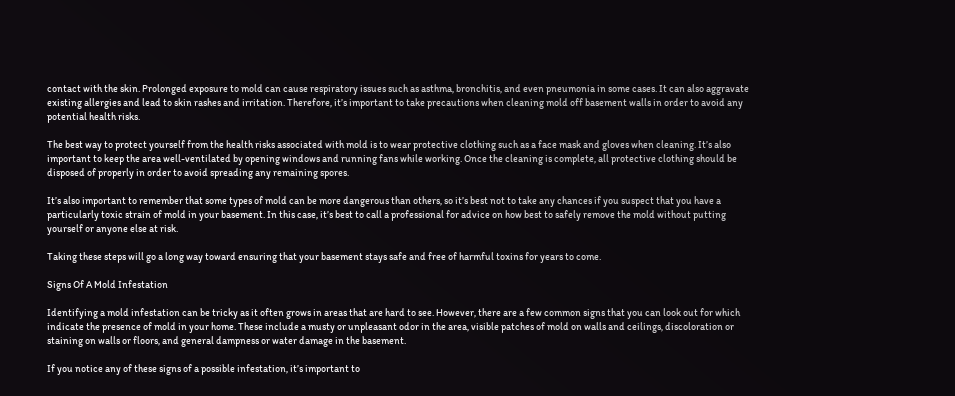contact with the skin. Prolonged exposure to mold can cause respiratory issues such as asthma, bronchitis, and even pneumonia in some cases. It can also aggravate existing allergies and lead to skin rashes and irritation. Therefore, it’s important to take precautions when cleaning mold off basement walls in order to avoid any potential health risks.

The best way to protect yourself from the health risks associated with mold is to wear protective clothing such as a face mask and gloves when cleaning. It’s also important to keep the area well-ventilated by opening windows and running fans while working. Once the cleaning is complete, all protective clothing should be disposed of properly in order to avoid spreading any remaining spores.

It’s also important to remember that some types of mold can be more dangerous than others, so it’s best not to take any chances if you suspect that you have a particularly toxic strain of mold in your basement. In this case, it’s best to call a professional for advice on how best to safely remove the mold without putting yourself or anyone else at risk.

Taking these steps will go a long way toward ensuring that your basement stays safe and free of harmful toxins for years to come.

Signs Of A Mold Infestation

Identifying a mold infestation can be tricky as it often grows in areas that are hard to see. However, there are a few common signs that you can look out for which indicate the presence of mold in your home. These include a musty or unpleasant odor in the area, visible patches of mold on walls and ceilings, discoloration or staining on walls or floors, and general dampness or water damage in the basement.

If you notice any of these signs of a possible infestation, it’s important to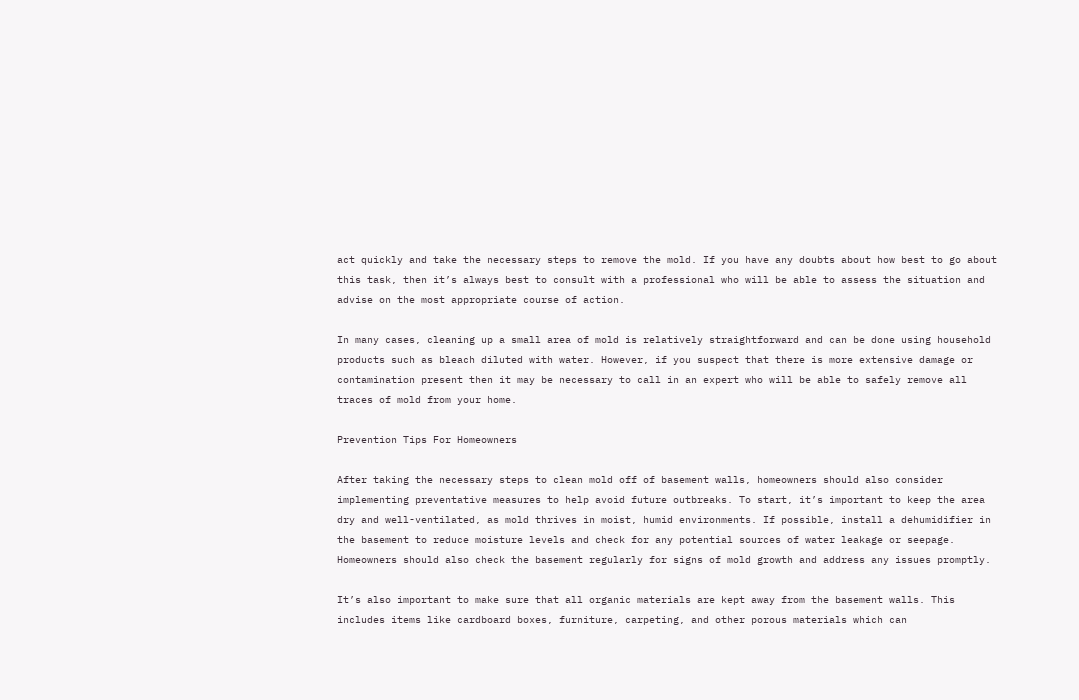act quickly and take the necessary steps to remove the mold. If you have any doubts about how best to go about this task, then it’s always best to consult with a professional who will be able to assess the situation and advise on the most appropriate course of action.

In many cases, cleaning up a small area of mold is relatively straightforward and can be done using household products such as bleach diluted with water. However, if you suspect that there is more extensive damage or contamination present then it may be necessary to call in an expert who will be able to safely remove all traces of mold from your home.

Prevention Tips For Homeowners

After taking the necessary steps to clean mold off of basement walls, homeowners should also consider implementing preventative measures to help avoid future outbreaks. To start, it’s important to keep the area dry and well-ventilated, as mold thrives in moist, humid environments. If possible, install a dehumidifier in the basement to reduce moisture levels and check for any potential sources of water leakage or seepage. Homeowners should also check the basement regularly for signs of mold growth and address any issues promptly.

It’s also important to make sure that all organic materials are kept away from the basement walls. This includes items like cardboard boxes, furniture, carpeting, and other porous materials which can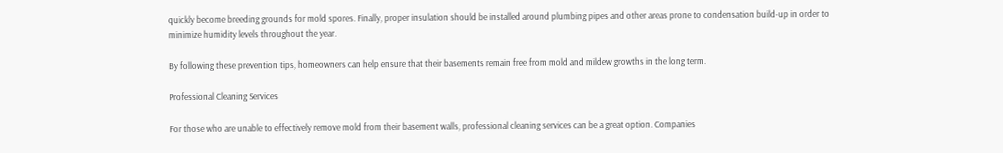quickly become breeding grounds for mold spores. Finally, proper insulation should be installed around plumbing pipes and other areas prone to condensation build-up in order to minimize humidity levels throughout the year.

By following these prevention tips, homeowners can help ensure that their basements remain free from mold and mildew growths in the long term.

Professional Cleaning Services

For those who are unable to effectively remove mold from their basement walls, professional cleaning services can be a great option. Companies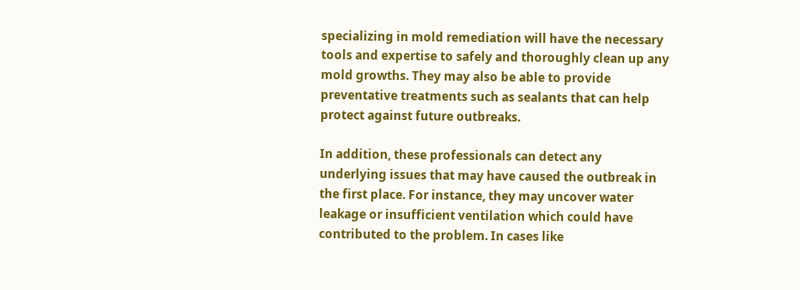specializing in mold remediation will have the necessary tools and expertise to safely and thoroughly clean up any mold growths. They may also be able to provide preventative treatments such as sealants that can help protect against future outbreaks.

In addition, these professionals can detect any underlying issues that may have caused the outbreak in the first place. For instance, they may uncover water leakage or insufficient ventilation which could have contributed to the problem. In cases like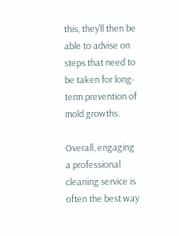this, they’ll then be able to advise on steps that need to be taken for long-term prevention of mold growths.

Overall, engaging a professional cleaning service is often the best way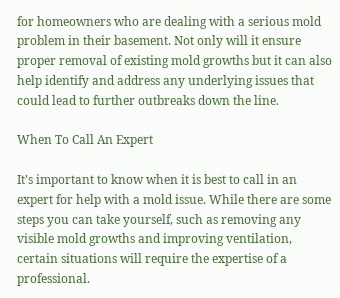for homeowners who are dealing with a serious mold problem in their basement. Not only will it ensure proper removal of existing mold growths but it can also help identify and address any underlying issues that could lead to further outbreaks down the line.

When To Call An Expert

It’s important to know when it is best to call in an expert for help with a mold issue. While there are some steps you can take yourself, such as removing any visible mold growths and improving ventilation, certain situations will require the expertise of a professional.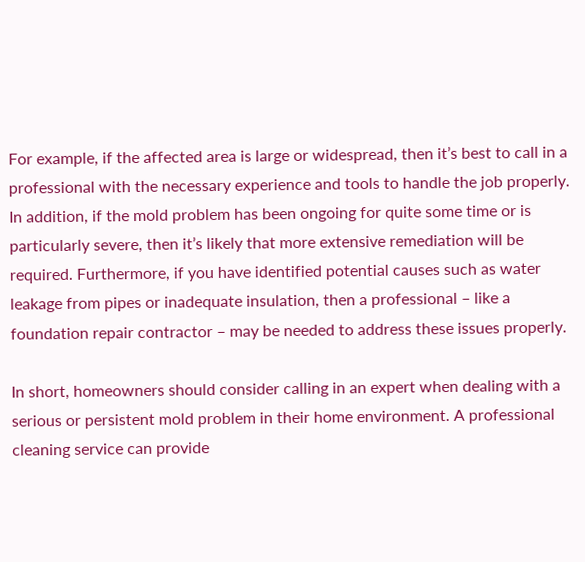For example, if the affected area is large or widespread, then it’s best to call in a professional with the necessary experience and tools to handle the job properly. In addition, if the mold problem has been ongoing for quite some time or is particularly severe, then it’s likely that more extensive remediation will be required. Furthermore, if you have identified potential causes such as water leakage from pipes or inadequate insulation, then a professional – like a foundation repair contractor – may be needed to address these issues properly.

In short, homeowners should consider calling in an expert when dealing with a serious or persistent mold problem in their home environment. A professional cleaning service can provide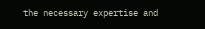the necessary expertise and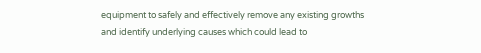equipment to safely and effectively remove any existing growths and identify underlying causes which could lead to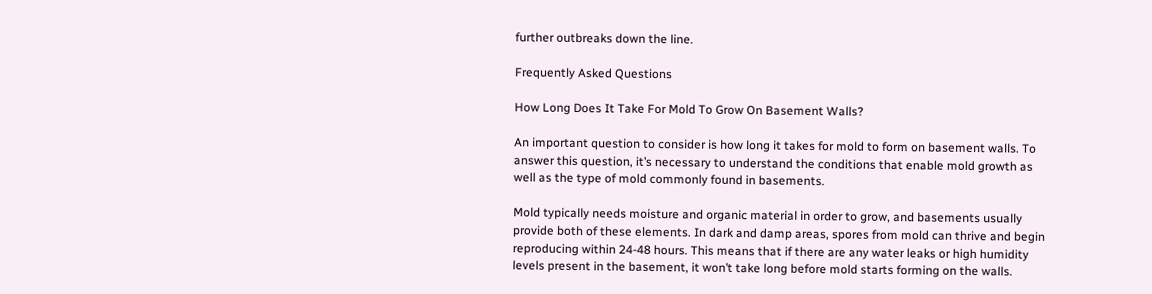further outbreaks down the line.

Frequently Asked Questions

How Long Does It Take For Mold To Grow On Basement Walls?

An important question to consider is how long it takes for mold to form on basement walls. To answer this question, it’s necessary to understand the conditions that enable mold growth as well as the type of mold commonly found in basements.

Mold typically needs moisture and organic material in order to grow, and basements usually provide both of these elements. In dark and damp areas, spores from mold can thrive and begin reproducing within 24-48 hours. This means that if there are any water leaks or high humidity levels present in the basement, it won’t take long before mold starts forming on the walls.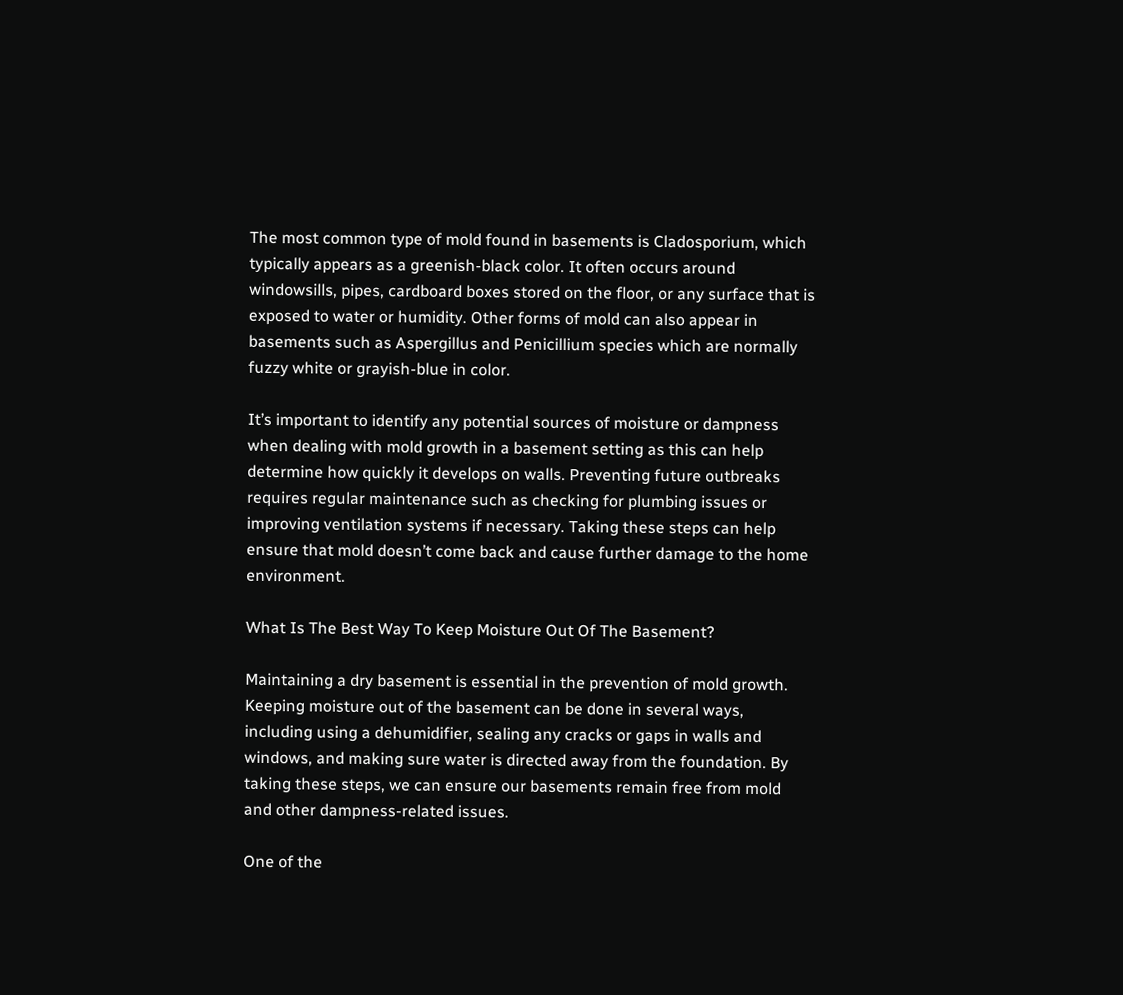The most common type of mold found in basements is Cladosporium, which typically appears as a greenish-black color. It often occurs around windowsills, pipes, cardboard boxes stored on the floor, or any surface that is exposed to water or humidity. Other forms of mold can also appear in basements such as Aspergillus and Penicillium species which are normally fuzzy white or grayish-blue in color.

It’s important to identify any potential sources of moisture or dampness when dealing with mold growth in a basement setting as this can help determine how quickly it develops on walls. Preventing future outbreaks requires regular maintenance such as checking for plumbing issues or improving ventilation systems if necessary. Taking these steps can help ensure that mold doesn’t come back and cause further damage to the home environment.

What Is The Best Way To Keep Moisture Out Of The Basement?

Maintaining a dry basement is essential in the prevention of mold growth. Keeping moisture out of the basement can be done in several ways, including using a dehumidifier, sealing any cracks or gaps in walls and windows, and making sure water is directed away from the foundation. By taking these steps, we can ensure our basements remain free from mold and other dampness-related issues.

One of the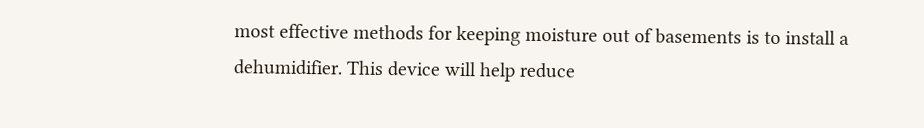most effective methods for keeping moisture out of basements is to install a dehumidifier. This device will help reduce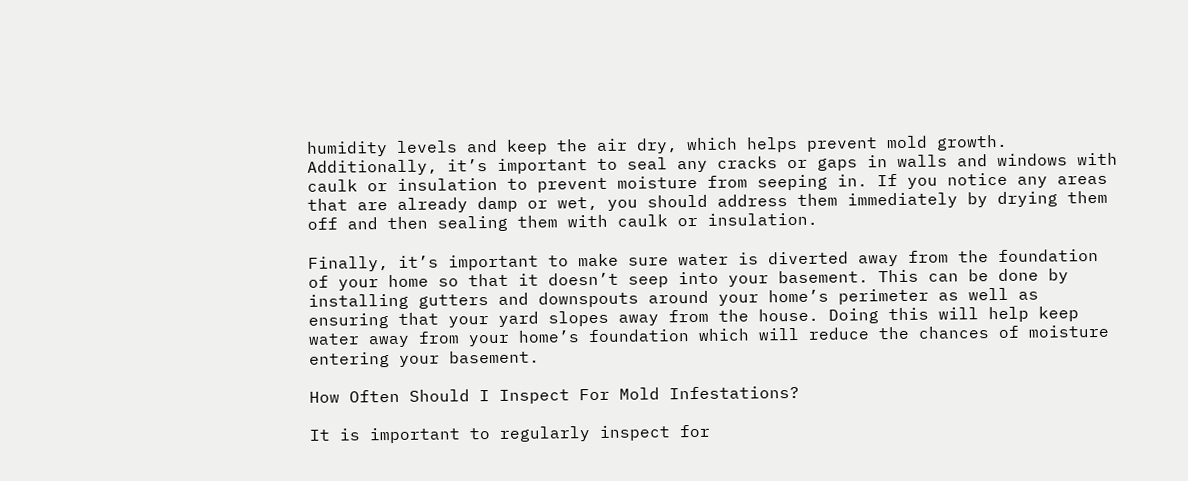humidity levels and keep the air dry, which helps prevent mold growth. Additionally, it’s important to seal any cracks or gaps in walls and windows with caulk or insulation to prevent moisture from seeping in. If you notice any areas that are already damp or wet, you should address them immediately by drying them off and then sealing them with caulk or insulation.

Finally, it’s important to make sure water is diverted away from the foundation of your home so that it doesn’t seep into your basement. This can be done by installing gutters and downspouts around your home’s perimeter as well as ensuring that your yard slopes away from the house. Doing this will help keep water away from your home’s foundation which will reduce the chances of moisture entering your basement.

How Often Should I Inspect For Mold Infestations?

It is important to regularly inspect for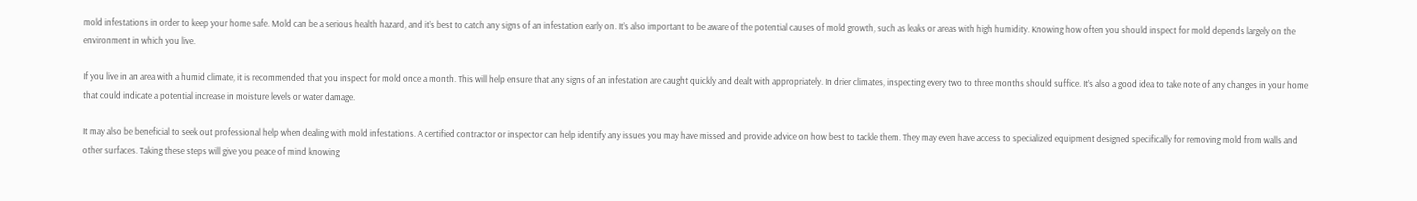mold infestations in order to keep your home safe. Mold can be a serious health hazard, and it’s best to catch any signs of an infestation early on. It’s also important to be aware of the potential causes of mold growth, such as leaks or areas with high humidity. Knowing how often you should inspect for mold depends largely on the environment in which you live.

If you live in an area with a humid climate, it is recommended that you inspect for mold once a month. This will help ensure that any signs of an infestation are caught quickly and dealt with appropriately. In drier climates, inspecting every two to three months should suffice. It’s also a good idea to take note of any changes in your home that could indicate a potential increase in moisture levels or water damage.

It may also be beneficial to seek out professional help when dealing with mold infestations. A certified contractor or inspector can help identify any issues you may have missed and provide advice on how best to tackle them. They may even have access to specialized equipment designed specifically for removing mold from walls and other surfaces. Taking these steps will give you peace of mind knowing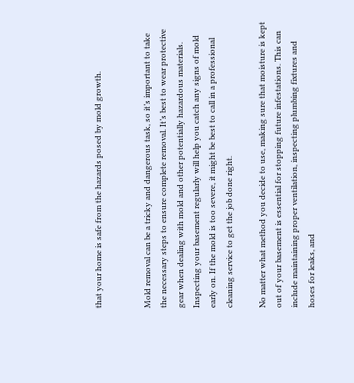that your home is safe from the hazards posed by mold growth.


Mold removal can be a tricky and dangerous task, so it’s important to take the necessary steps to ensure complete removal. It’s best to wear protective gear when dealing with mold and other potentially hazardous materials. Inspecting your basement regularly will help you catch any signs of mold early on. If the mold is too severe, it might be best to call in a professional cleaning service to get the job done right.

No matter what method you decide to use, making sure that moisture is kept out of your basement is essential for stopping future infestations. This can include maintaining proper ventilation, inspecting plumbing fixtures and hoses for leaks, and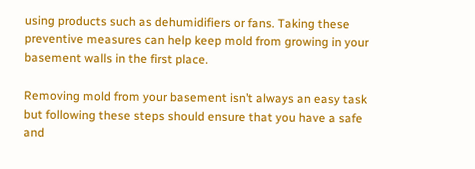using products such as dehumidifiers or fans. Taking these preventive measures can help keep mold from growing in your basement walls in the first place.

Removing mold from your basement isn’t always an easy task but following these steps should ensure that you have a safe and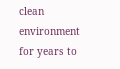clean environment for years to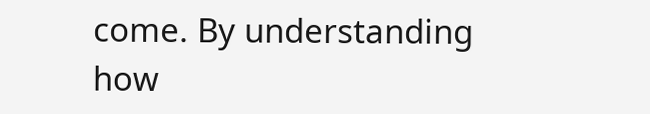come. By understanding how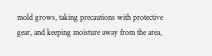mold grows, taking precautions with protective gear, and keeping moisture away from the area,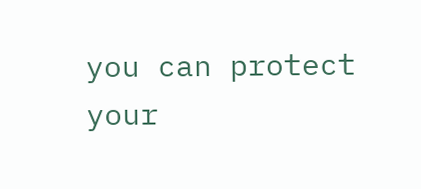you can protect your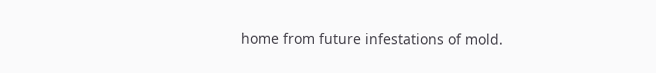home from future infestations of mold.